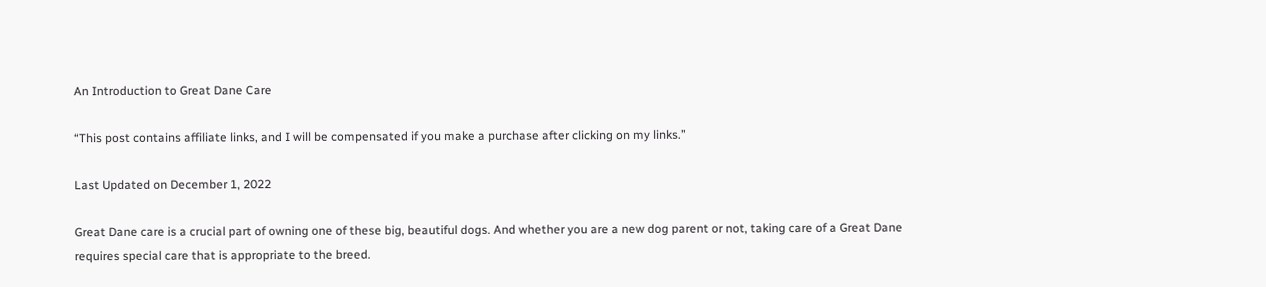An Introduction to Great Dane Care

“This post contains affiliate links, and I will be compensated if you make a purchase after clicking on my links.”

Last Updated on December 1, 2022

Great Dane care is a crucial part of owning one of these big, beautiful dogs. And whether you are a new dog parent or not, taking care of a Great Dane requires special care that is appropriate to the breed.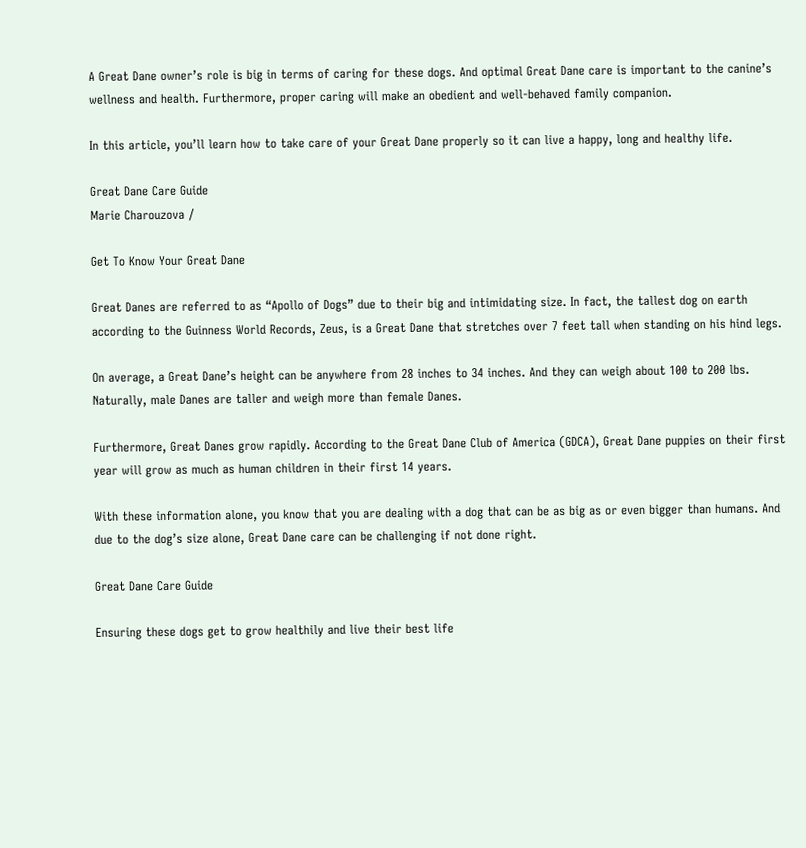A Great Dane owner’s role is big in terms of caring for these dogs. And optimal Great Dane care is important to the canine’s wellness and health. Furthermore, proper caring will make an obedient and well-behaved family companion.

In this article, you’ll learn how to take care of your Great Dane properly so it can live a happy, long and healthy life.

Great Dane Care Guide
Marie Charouzova /

Get To Know Your Great Dane

Great Danes are referred to as “Apollo of Dogs” due to their big and intimidating size. In fact, the tallest dog on earth according to the Guinness World Records, Zeus, is a Great Dane that stretches over 7 feet tall when standing on his hind legs.

On average, a Great Dane’s height can be anywhere from 28 inches to 34 inches. And they can weigh about 100 to 200 lbs. Naturally, male Danes are taller and weigh more than female Danes.

Furthermore, Great Danes grow rapidly. According to the Great Dane Club of America (GDCA), Great Dane puppies on their first year will grow as much as human children in their first 14 years.

With these information alone, you know that you are dealing with a dog that can be as big as or even bigger than humans. And due to the dog’s size alone, Great Dane care can be challenging if not done right.

Great Dane Care Guide

Ensuring these dogs get to grow healthily and live their best life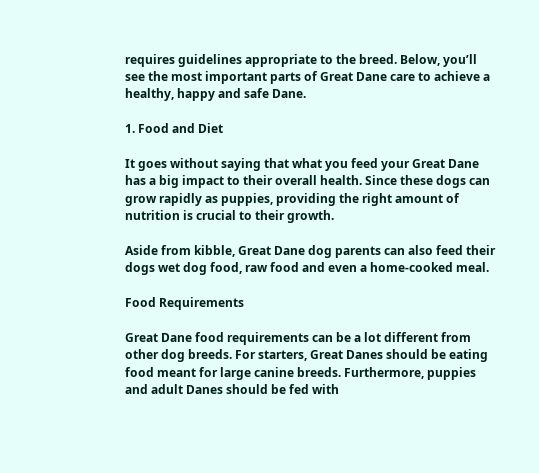requires guidelines appropriate to the breed. Below, you’ll see the most important parts of Great Dane care to achieve a healthy, happy and safe Dane.

1. Food and Diet

It goes without saying that what you feed your Great Dane has a big impact to their overall health. Since these dogs can grow rapidly as puppies, providing the right amount of nutrition is crucial to their growth.

Aside from kibble, Great Dane dog parents can also feed their dogs wet dog food, raw food and even a home-cooked meal.

Food Requirements

Great Dane food requirements can be a lot different from other dog breeds. For starters, Great Danes should be eating food meant for large canine breeds. Furthermore, puppies and adult Danes should be fed with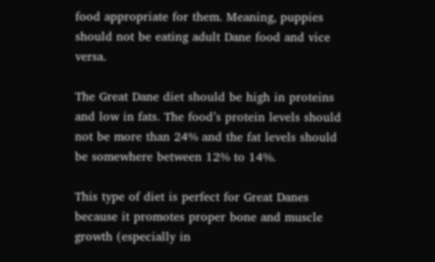food appropriate for them. Meaning, puppies should not be eating adult Dane food and vice versa.

The Great Dane diet should be high in proteins and low in fats. The food’s protein levels should not be more than 24% and the fat levels should be somewhere between 12% to 14%.

This type of diet is perfect for Great Danes because it promotes proper bone and muscle growth (especially in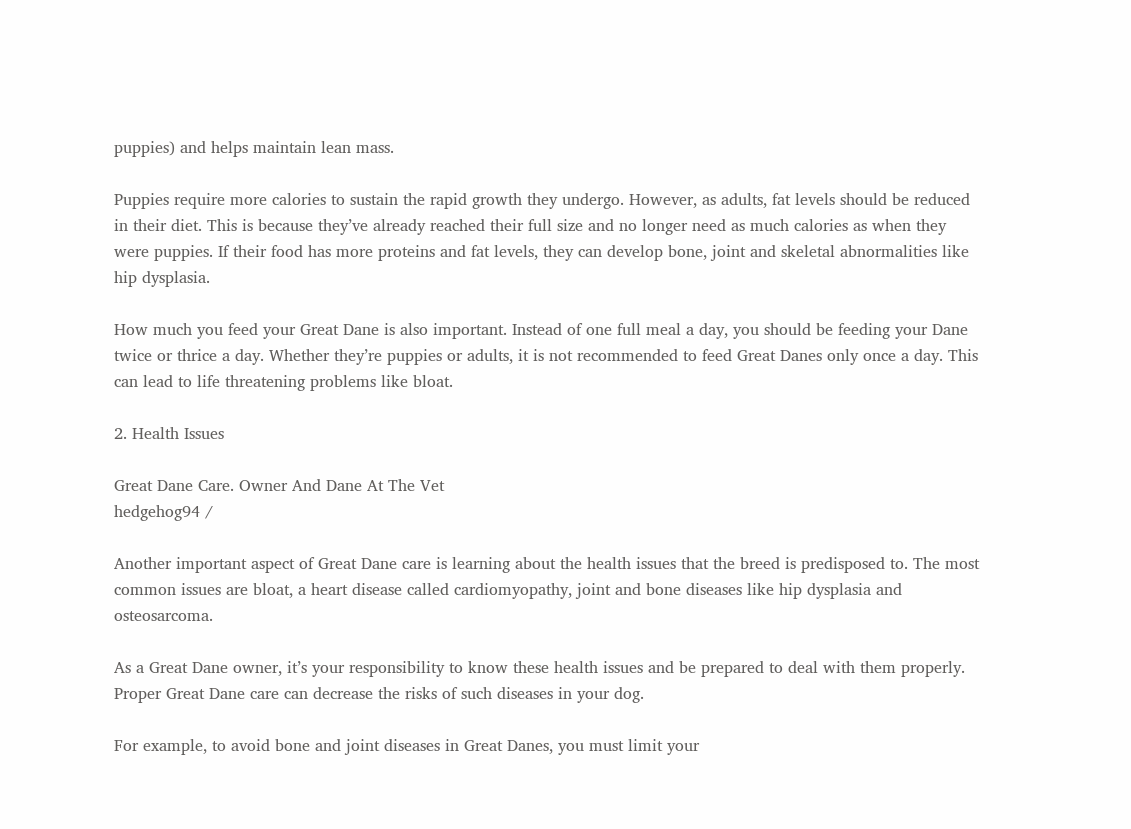puppies) and helps maintain lean mass.

Puppies require more calories to sustain the rapid growth they undergo. However, as adults, fat levels should be reduced in their diet. This is because they’ve already reached their full size and no longer need as much calories as when they were puppies. If their food has more proteins and fat levels, they can develop bone, joint and skeletal abnormalities like hip dysplasia.

How much you feed your Great Dane is also important. Instead of one full meal a day, you should be feeding your Dane twice or thrice a day. Whether they’re puppies or adults, it is not recommended to feed Great Danes only once a day. This can lead to life threatening problems like bloat.

2. Health Issues

Great Dane Care. Owner And Dane At The Vet
hedgehog94 /

Another important aspect of Great Dane care is learning about the health issues that the breed is predisposed to. The most common issues are bloat, a heart disease called cardiomyopathy, joint and bone diseases like hip dysplasia and osteosarcoma.

As a Great Dane owner, it’s your responsibility to know these health issues and be prepared to deal with them properly. Proper Great Dane care can decrease the risks of such diseases in your dog.

For example, to avoid bone and joint diseases in Great Danes, you must limit your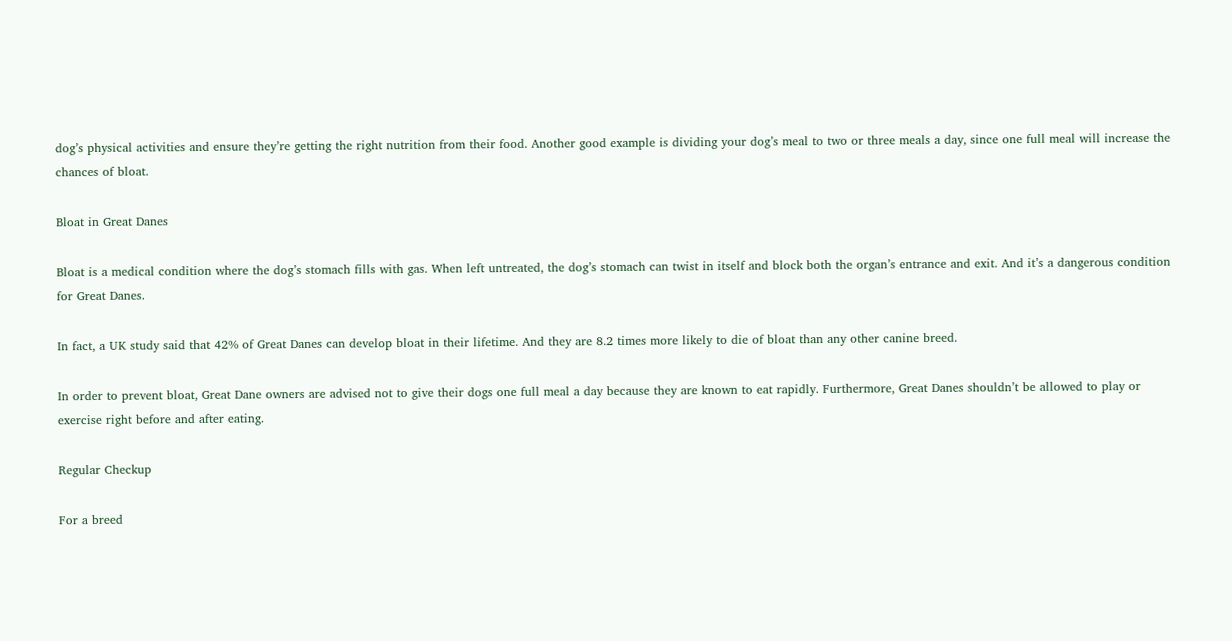dog’s physical activities and ensure they’re getting the right nutrition from their food. Another good example is dividing your dog’s meal to two or three meals a day, since one full meal will increase the chances of bloat.

Bloat in Great Danes

Bloat is a medical condition where the dog’s stomach fills with gas. When left untreated, the dog’s stomach can twist in itself and block both the organ’s entrance and exit. And it’s a dangerous condition for Great Danes.

In fact, a UK study said that 42% of Great Danes can develop bloat in their lifetime. And they are 8.2 times more likely to die of bloat than any other canine breed.

In order to prevent bloat, Great Dane owners are advised not to give their dogs one full meal a day because they are known to eat rapidly. Furthermore, Great Danes shouldn’t be allowed to play or exercise right before and after eating.

Regular Checkup

For a breed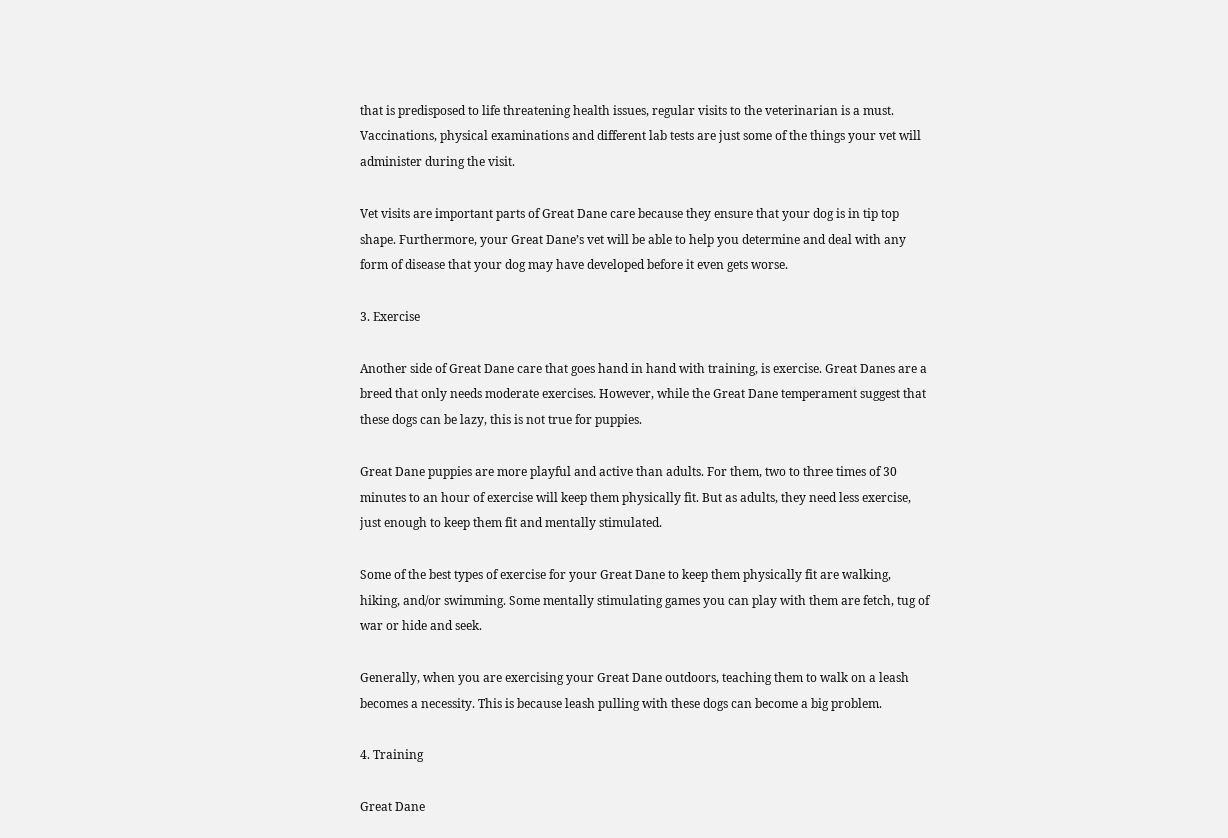that is predisposed to life threatening health issues, regular visits to the veterinarian is a must. Vaccinations, physical examinations and different lab tests are just some of the things your vet will administer during the visit.

Vet visits are important parts of Great Dane care because they ensure that your dog is in tip top shape. Furthermore, your Great Dane’s vet will be able to help you determine and deal with any form of disease that your dog may have developed before it even gets worse.

3. Exercise

Another side of Great Dane care that goes hand in hand with training, is exercise. Great Danes are a breed that only needs moderate exercises. However, while the Great Dane temperament suggest that these dogs can be lazy, this is not true for puppies.

Great Dane puppies are more playful and active than adults. For them, two to three times of 30 minutes to an hour of exercise will keep them physically fit. But as adults, they need less exercise, just enough to keep them fit and mentally stimulated.

Some of the best types of exercise for your Great Dane to keep them physically fit are walking, hiking, and/or swimming. Some mentally stimulating games you can play with them are fetch, tug of war or hide and seek.

Generally, when you are exercising your Great Dane outdoors, teaching them to walk on a leash becomes a necessity. This is because leash pulling with these dogs can become a big problem.

4. Training

Great Dane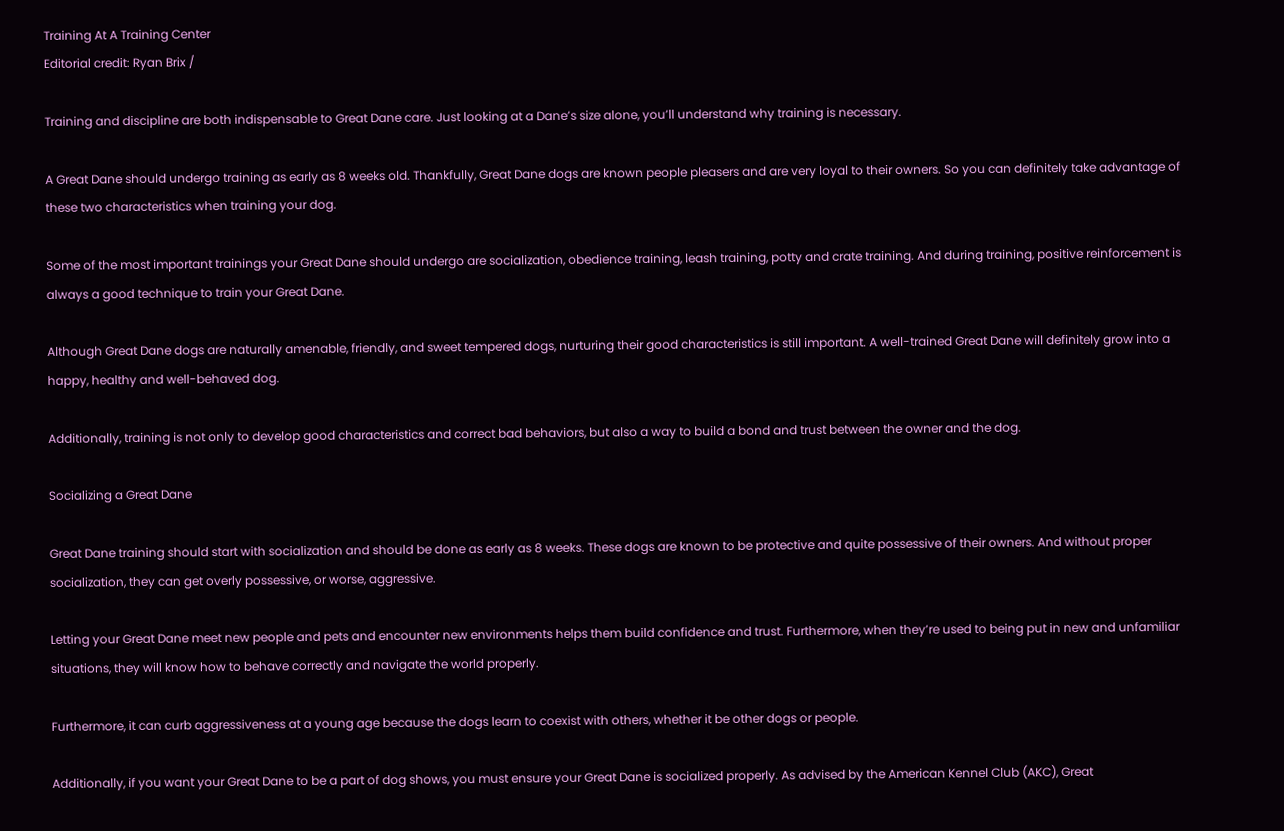Training At A Training Center
Editorial credit: Ryan Brix /

Training and discipline are both indispensable to Great Dane care. Just looking at a Dane’s size alone, you’ll understand why training is necessary.

A Great Dane should undergo training as early as 8 weeks old. Thankfully, Great Dane dogs are known people pleasers and are very loyal to their owners. So you can definitely take advantage of these two characteristics when training your dog.

Some of the most important trainings your Great Dane should undergo are socialization, obedience training, leash training, potty and crate training. And during training, positive reinforcement is always a good technique to train your Great Dane.

Although Great Dane dogs are naturally amenable, friendly, and sweet tempered dogs, nurturing their good characteristics is still important. A well-trained Great Dane will definitely grow into a happy, healthy and well-behaved dog.

Additionally, training is not only to develop good characteristics and correct bad behaviors, but also a way to build a bond and trust between the owner and the dog.

Socializing a Great Dane

Great Dane training should start with socialization and should be done as early as 8 weeks. These dogs are known to be protective and quite possessive of their owners. And without proper socialization, they can get overly possessive, or worse, aggressive.

Letting your Great Dane meet new people and pets and encounter new environments helps them build confidence and trust. Furthermore, when they’re used to being put in new and unfamiliar situations, they will know how to behave correctly and navigate the world properly.

Furthermore, it can curb aggressiveness at a young age because the dogs learn to coexist with others, whether it be other dogs or people.

Additionally, if you want your Great Dane to be a part of dog shows, you must ensure your Great Dane is socialized properly. As advised by the American Kennel Club (AKC), Great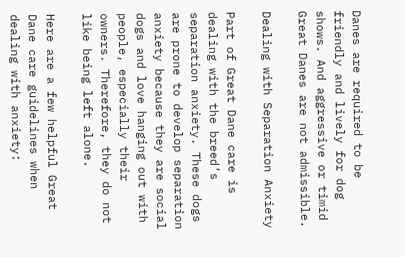Danes are required to be friendly and lively for dog shows. And aggressive or timid Great Danes are not admissible.

Dealing with Separation Anxiety

Part of Great Dane care is dealing with the breed’s separation anxiety. These dogs are prone to develop separation anxiety because they are social dogs and love hanging out with people, especially their owners. Therefore, they do not like being left alone.

Here are a few helpful Great Dane care guidelines when dealing with anxiety: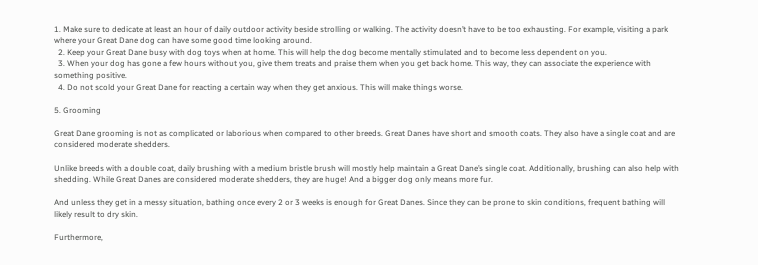1. Make sure to dedicate at least an hour of daily outdoor activity beside strolling or walking. The activity doesn’t have to be too exhausting. For example, visiting a park where your Great Dane dog can have some good time looking around.
  2. Keep your Great Dane busy with dog toys when at home. This will help the dog become mentally stimulated and to become less dependent on you.
  3. When your dog has gone a few hours without you, give them treats and praise them when you get back home. This way, they can associate the experience with something positive.
  4. Do not scold your Great Dane for reacting a certain way when they get anxious. This will make things worse.

5. Grooming

Great Dane grooming is not as complicated or laborious when compared to other breeds. Great Danes have short and smooth coats. They also have a single coat and are considered moderate shedders.

Unlike breeds with a double coat, daily brushing with a medium bristle brush will mostly help maintain a Great Dane’s single coat. Additionally, brushing can also help with shedding. While Great Danes are considered moderate shedders, they are huge! And a bigger dog only means more fur.

And unless they get in a messy situation, bathing once every 2 or 3 weeks is enough for Great Danes. Since they can be prone to skin conditions, frequent bathing will likely result to dry skin.

Furthermore,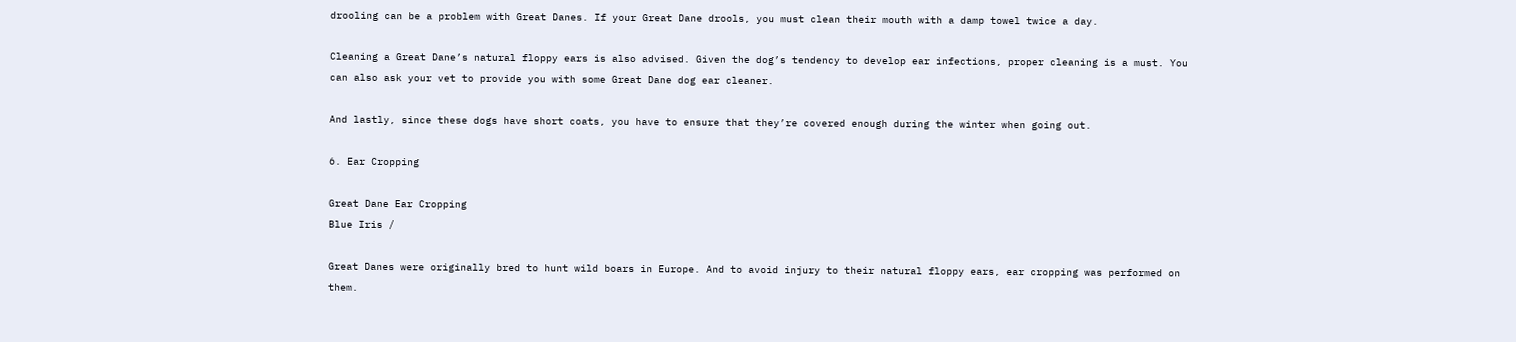drooling can be a problem with Great Danes. If your Great Dane drools, you must clean their mouth with a damp towel twice a day.

Cleaning a Great Dane’s natural floppy ears is also advised. Given the dog’s tendency to develop ear infections, proper cleaning is a must. You can also ask your vet to provide you with some Great Dane dog ear cleaner.

And lastly, since these dogs have short coats, you have to ensure that they’re covered enough during the winter when going out.

6. Ear Cropping

Great Dane Ear Cropping
Blue Iris /

Great Danes were originally bred to hunt wild boars in Europe. And to avoid injury to their natural floppy ears, ear cropping was performed on them.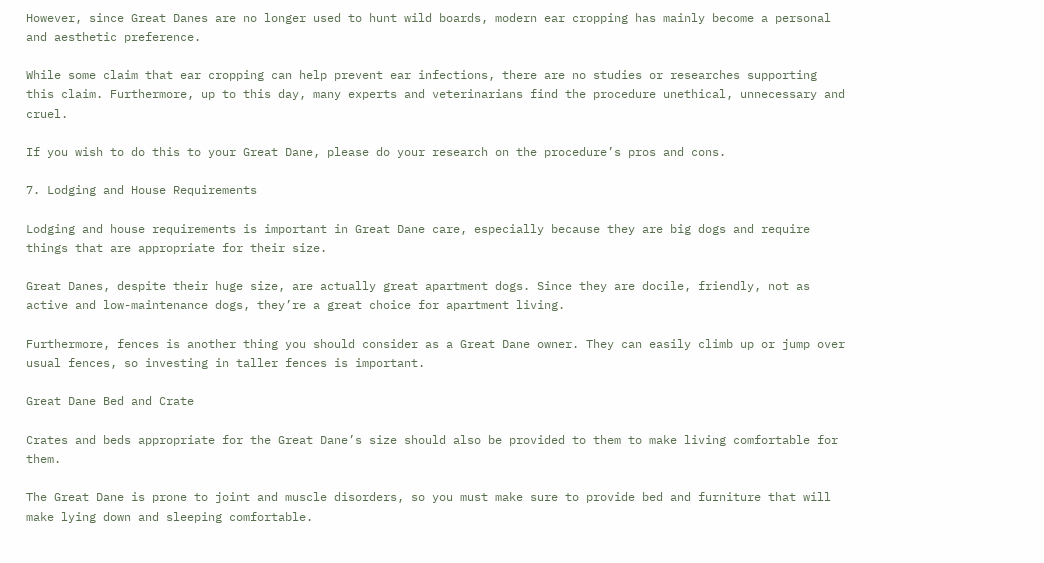However, since Great Danes are no longer used to hunt wild boards, modern ear cropping has mainly become a personal and aesthetic preference.

While some claim that ear cropping can help prevent ear infections, there are no studies or researches supporting this claim. Furthermore, up to this day, many experts and veterinarians find the procedure unethical, unnecessary and cruel.

If you wish to do this to your Great Dane, please do your research on the procedure’s pros and cons.

7. Lodging and House Requirements

Lodging and house requirements is important in Great Dane care, especially because they are big dogs and require things that are appropriate for their size.

Great Danes, despite their huge size, are actually great apartment dogs. Since they are docile, friendly, not as active and low-maintenance dogs, they’re a great choice for apartment living.

Furthermore, fences is another thing you should consider as a Great Dane owner. They can easily climb up or jump over usual fences, so investing in taller fences is important.

Great Dane Bed and Crate

Crates and beds appropriate for the Great Dane’s size should also be provided to them to make living comfortable for them.

The Great Dane is prone to joint and muscle disorders, so you must make sure to provide bed and furniture that will make lying down and sleeping comfortable.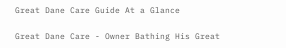Great Dane Care Guide At a Glance

Great Dane Care - Owner Bathing His Great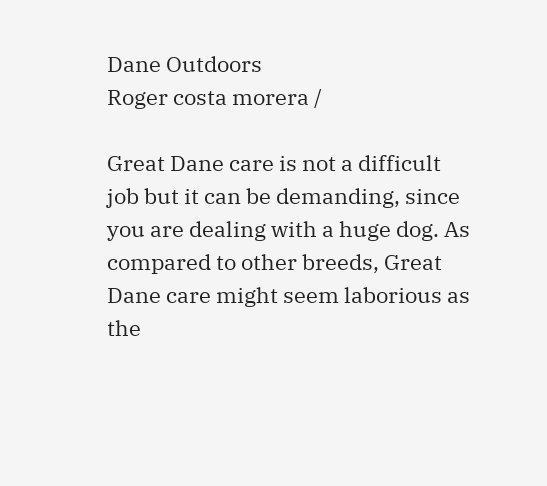Dane Outdoors
Roger costa morera /

Great Dane care is not a difficult job but it can be demanding, since you are dealing with a huge dog. As compared to other breeds, Great Dane care might seem laborious as the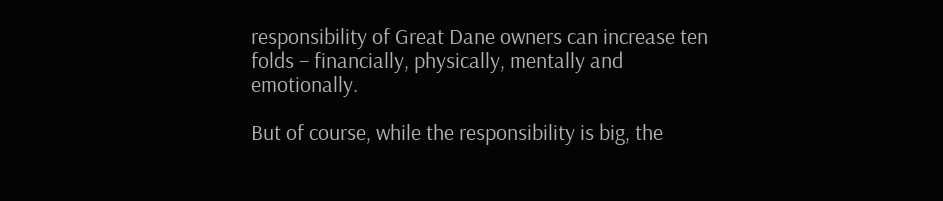responsibility of Great Dane owners can increase ten folds – financially, physically, mentally and emotionally.

But of course, while the responsibility is big, the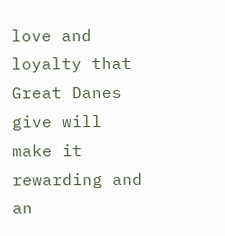love and loyalty that Great Danes give will make it rewarding and an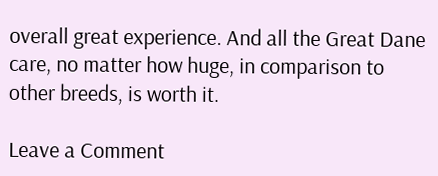overall great experience. And all the Great Dane care, no matter how huge, in comparison to other breeds, is worth it.

Leave a Comment